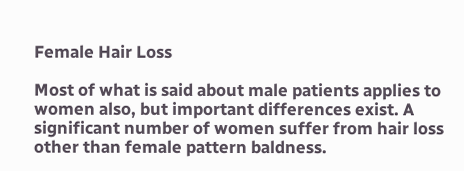Female Hair Loss

Most of what is said about male patients applies to women also, but important differences exist. A significant number of women suffer from hair loss other than female pattern baldness.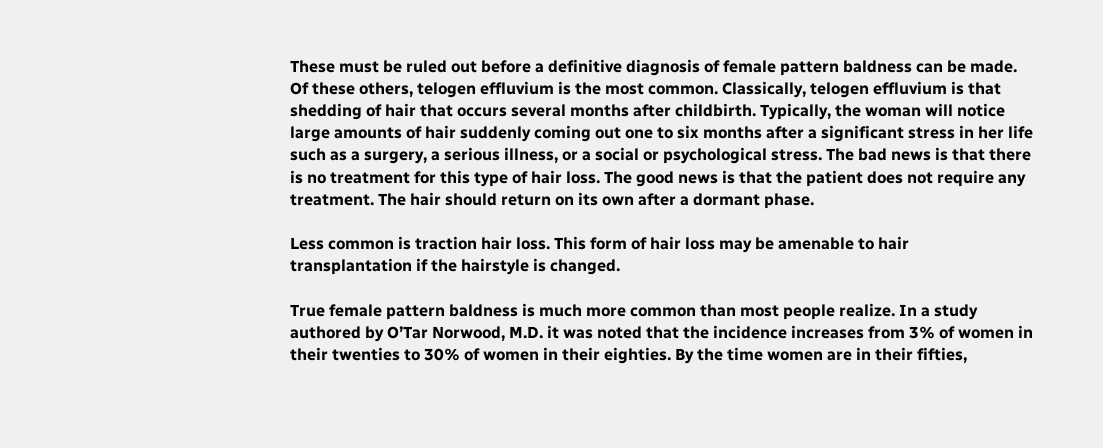These must be ruled out before a definitive diagnosis of female pattern baldness can be made. Of these others, telogen effluvium is the most common. Classically, telogen effluvium is that shedding of hair that occurs several months after childbirth. Typically, the woman will notice large amounts of hair suddenly coming out one to six months after a significant stress in her life such as a surgery, a serious illness, or a social or psychological stress. The bad news is that there is no treatment for this type of hair loss. The good news is that the patient does not require any treatment. The hair should return on its own after a dormant phase.

Less common is traction hair loss. This form of hair loss may be amenable to hair transplantation if the hairstyle is changed.

True female pattern baldness is much more common than most people realize. In a study authored by O’Tar Norwood, M.D. it was noted that the incidence increases from 3% of women in their twenties to 30% of women in their eighties. By the time women are in their fifties,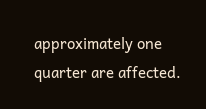approximately one quarter are affected.